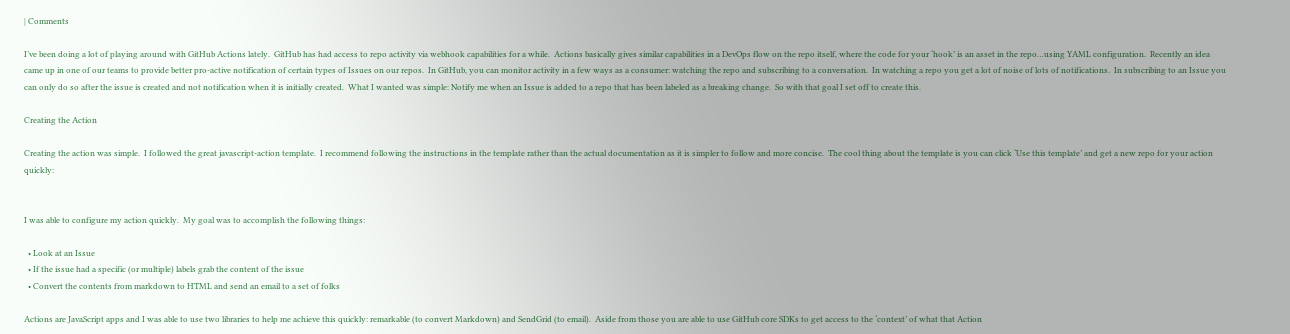| Comments

I’ve been doing a lot of playing around with GitHub Actions lately.  GitHub has had access to repo activity via webhook capabilities for a while.  Actions basically gives similar capabilities in a DevOps flow on the repo itself, where the code for your ‘hook’ is an asset in the repo…using YAML configuration.  Recently an idea came up in one of our teams to provide better pro-active notification of certain types of Issues on our repos.  In GitHub, you can monitor activity in a few ways as a consumer: watching the repo and subscribing to a conversation.  In watching a repo you get a lot of noise of lots of notifications.  In subscribing to an Issue you can only do so after the issue is created and not notification when it is initially created.  What I wanted was simple: Notify me when an Issue is added to a repo that has been labeled as a breaking change.  So with that goal I set off to create this.

Creating the Action

Creating the action was simple.  I followed the great javascript-action template.  I recommend following the instructions in the template rather than the actual documentation as it is simpler to follow and more concise.  The cool thing about the template is you can click ‘Use this template’ and get a new repo for your action quickly:


I was able to configure my action quickly.  My goal was to accomplish the following things:

  • Look at an Issue
  • If the issue had a specific (or multiple) labels grab the content of the issue
  • Convert the contents from markdown to HTML and send an email to a set of folks

Actions are JavaScript apps and I was able to use two libraries to help me achieve this quickly: remarkable (to convert Markdown) and SendGrid (to email).  Aside from those you are able to use GitHub core SDKs to get access to the ‘context’ of what that Action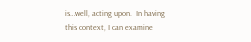is…well, acting upon.  In having this context, I can examine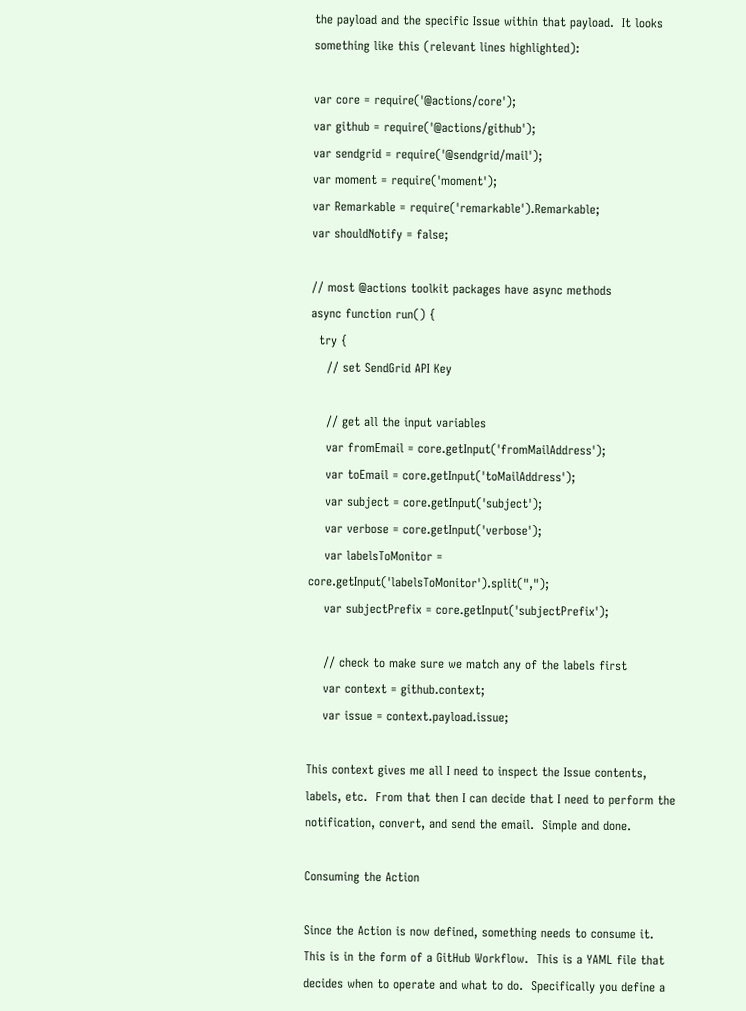the payload and the specific Issue within that payload.  It looks something like this (relevant lines highlighted):

var core = require('@actions/core');
var github = require('@actions/github');
var sendgrid = require('@sendgrid/mail');
var moment = require('moment');
var Remarkable = require('remarkable').Remarkable;
var shouldNotify = false;

// most @actions toolkit packages have async methods
async function run() {
  try {
    // set SendGrid API Key

    // get all the input variables
    var fromEmail = core.getInput('fromMailAddress');
    var toEmail = core.getInput('toMailAddress');
    var subject = core.getInput('subject');
    var verbose = core.getInput('verbose');
    var labelsToMonitor = core.getInput('labelsToMonitor').split(",");
    var subjectPrefix = core.getInput('subjectPrefix');

    // check to make sure we match any of the labels first
    var context = github.context;
    var issue = context.payload.issue;

This context gives me all I need to inspect the Issue contents, labels, etc.  From that then I can decide that I need to perform the notification, convert, and send the email.  Simple and done.

Consuming the Action

Since the Action is now defined, something needs to consume it.  This is in the form of a GitHub Workflow.  This is a YAML file that decides when to operate and what to do.  Specifically you define a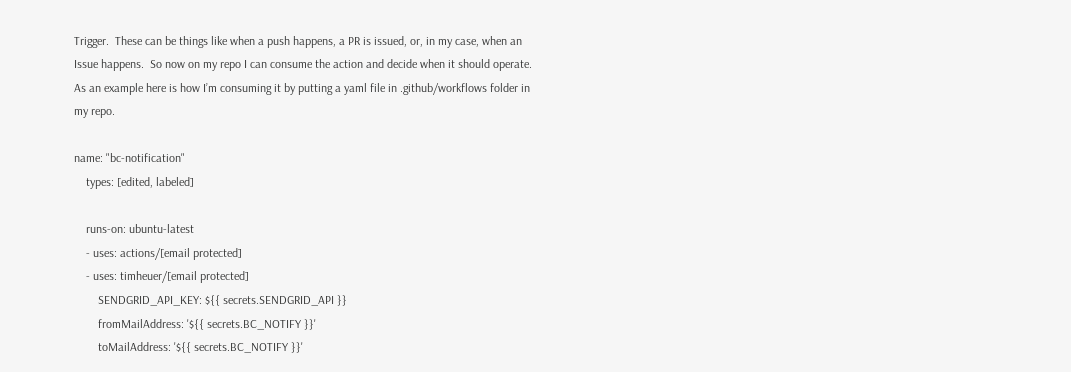Trigger.  These can be things like when a push happens, a PR is issued, or, in my case, when an Issue happens.  So now on my repo I can consume the action and decide when it should operate.  As an example here is how I’m consuming it by putting a yaml file in .github/workflows folder in my repo.

name: "bc-notification"
    types: [edited, labeled]

    runs-on: ubuntu-latest
    - uses: actions/[email protected]
    - uses: timheuer/[email protected]
        SENDGRID_API_KEY: ${{ secrets.SENDGRID_API }}
        fromMailAddress: '${{ secrets.BC_NOTIFY }}'
        toMailAddress: '${{ secrets.BC_NOTIFY }}'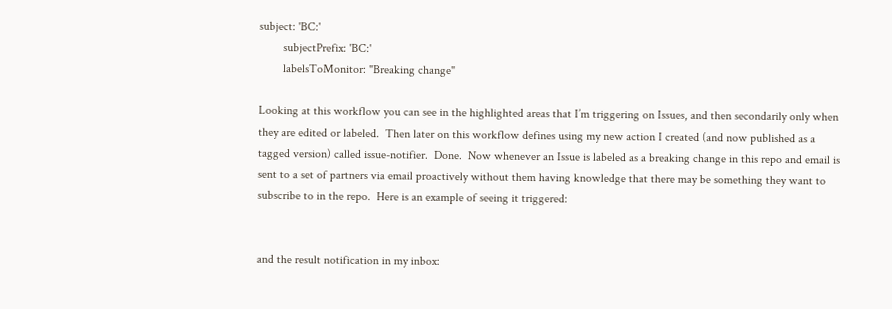subject: 'BC:'
        subjectPrefix: 'BC:'
        labelsToMonitor: "Breaking change"

Looking at this workflow you can see in the highlighted areas that I’m triggering on Issues, and then secondarily only when they are edited or labeled.  Then later on this workflow defines using my new action I created (and now published as a tagged version) called issue-notifier.  Done.  Now whenever an Issue is labeled as a breaking change in this repo and email is sent to a set of partners via email proactively without them having knowledge that there may be something they want to subscribe to in the repo.  Here is an example of seeing it triggered:


and the result notification in my inbox: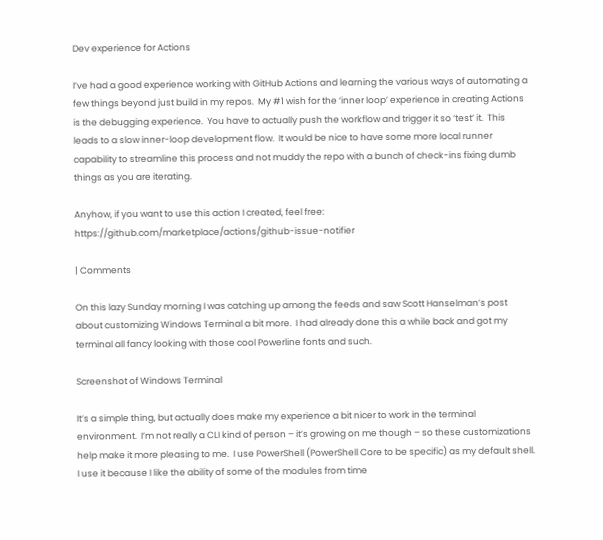Dev experience for Actions

I’ve had a good experience working with GitHub Actions and learning the various ways of automating a few things beyond just build in my repos.  My #1 wish for the ‘inner loop’ experience in creating Actions is the debugging experience.  You have to actually push the workflow and trigger it so ‘test’ it.  This leads to a slow inner-loop development flow.  It would be nice to have some more local runner capability to streamline this process and not muddy the repo with a bunch of check-ins fixing dumb things as you are iterating.

Anyhow, if you want to use this action I created, feel free: https://github.com/marketplace/actions/github-issue-notifier

| Comments

On this lazy Sunday morning I was catching up among the feeds and saw Scott Hanselman’s post about customizing Windows Terminal a bit more.  I had already done this a while back and got my terminal all fancy looking with those cool Powerline fonts and such.

Screenshot of Windows Terminal

It’s a simple thing, but actually does make my experience a bit nicer to work in the terminal environment.  I’m not really a CLI kind of person – it’s growing on me though – so these customizations help make it more pleasing to me.  I use PowerShell (PowerShell Core to be specific) as my default shell.  I use it because I like the ability of some of the modules from time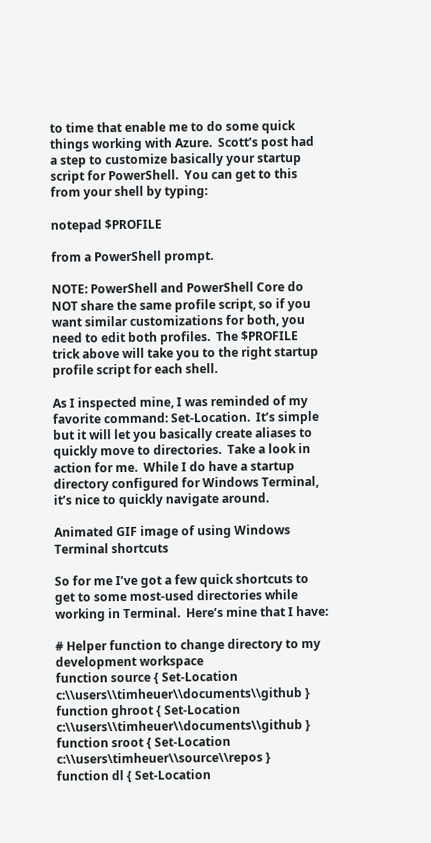to time that enable me to do some quick things working with Azure.  Scott’s post had a step to customize basically your startup script for PowerShell.  You can get to this from your shell by typing:

notepad $PROFILE

from a PowerShell prompt.

NOTE: PowerShell and PowerShell Core do NOT share the same profile script, so if you want similar customizations for both, you need to edit both profiles.  The $PROFILE trick above will take you to the right startup profile script for each shell.

As I inspected mine, I was reminded of my favorite command: Set-Location.  It’s simple but it will let you basically create aliases to quickly move to directories.  Take a look in action for me.  While I do have a startup directory configured for Windows Terminal, it’s nice to quickly navigate around.

Animated GIF image of using Windows Terminal shortcuts

So for me I’ve got a few quick shortcuts to get to some most-used directories while working in Terminal.  Here’s mine that I have:

# Helper function to change directory to my development workspace
function source { Set-Location c:\\users\\timheuer\\documents\\github }
function ghroot { Set-Location c:\\users\\timheuer\\documents\\github }
function sroot { Set-Location c:\\users\timheuer\\source\\repos }
function dl { Set-Location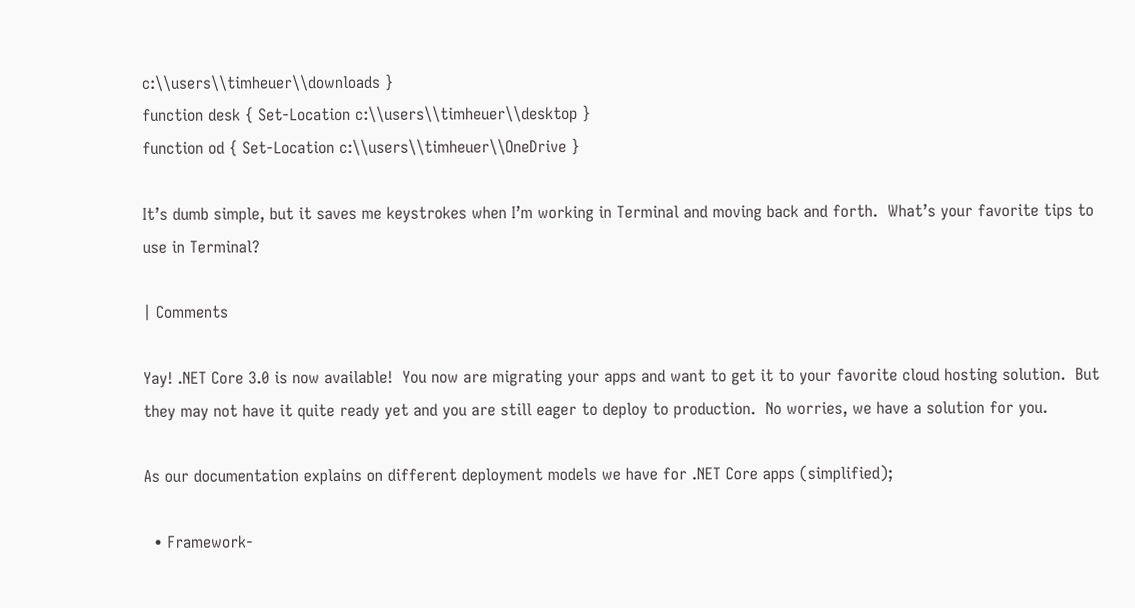c:\\users\\timheuer\\downloads }
function desk { Set-Location c:\\users\\timheuer\\desktop }
function od { Set-Location c:\\users\\timheuer\\OneDrive }

It’s dumb simple, but it saves me keystrokes when I’m working in Terminal and moving back and forth.  What’s your favorite tips to use in Terminal?

| Comments

Yay! .NET Core 3.0 is now available!  You now are migrating your apps and want to get it to your favorite cloud hosting solution.  But they may not have it quite ready yet and you are still eager to deploy to production.  No worries, we have a solution for you.

As our documentation explains on different deployment models we have for .NET Core apps (simplified);

  • Framework-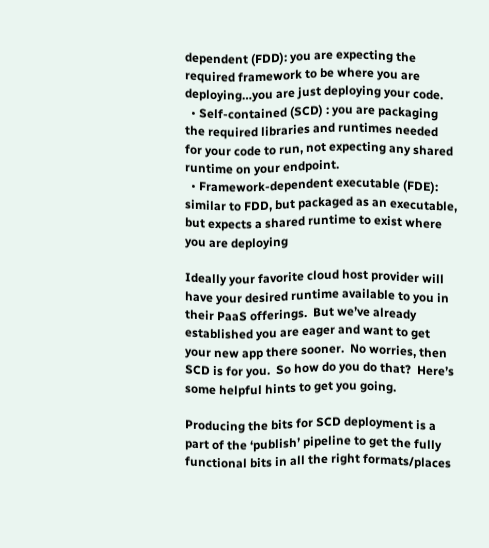dependent (FDD): you are expecting the required framework to be where you are deploying…you are just deploying your code.
  • Self-contained (SCD) : you are packaging the required libraries and runtimes needed for your code to run, not expecting any shared runtime on your endpoint.
  • Framework-dependent executable (FDE): similar to FDD, but packaged as an executable, but expects a shared runtime to exist where you are deploying

Ideally your favorite cloud host provider will have your desired runtime available to you in their PaaS offerings.  But we’ve already established you are eager and want to get your new app there sooner.  No worries, then SCD is for you.  So how do you do that?  Here’s some helpful hints to get you going.

Producing the bits for SCD deployment is a part of the ‘publish’ pipeline to get the fully functional bits in all the right formats/places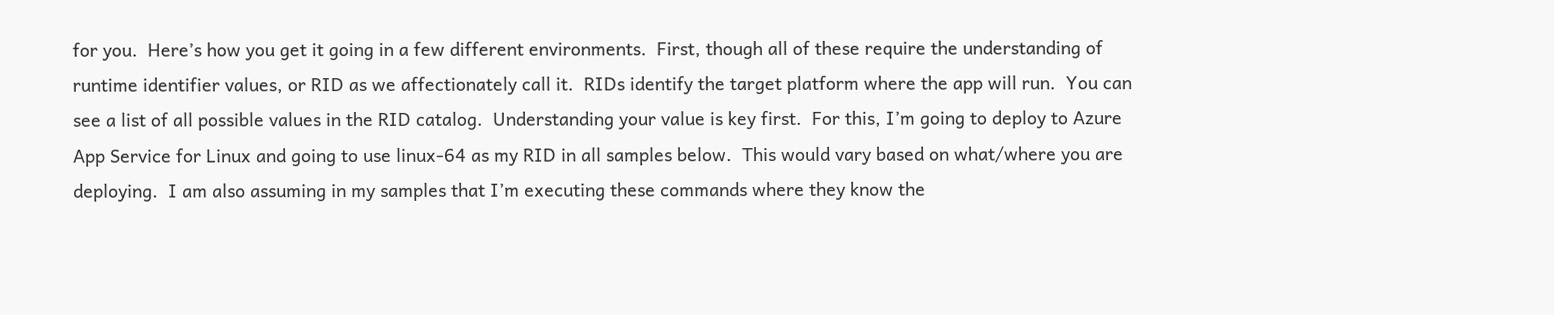for you.  Here’s how you get it going in a few different environments.  First, though all of these require the understanding of runtime identifier values, or RID as we affectionately call it.  RIDs identify the target platform where the app will run.  You can see a list of all possible values in the RID catalog.  Understanding your value is key first.  For this, I’m going to deploy to Azure App Service for Linux and going to use linux-64 as my RID in all samples below.  This would vary based on what/where you are deploying.  I am also assuming in my samples that I’m executing these commands where they know the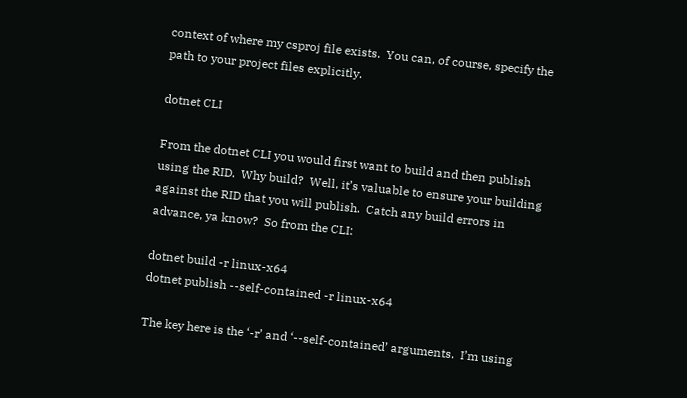context of where my csproj file exists.  You can, of course, specify the path to your project files explicitly.

dotnet CLI

From the dotnet CLI you would first want to build and then publish using the RID.  Why build?  Well, it’s valuable to ensure your building against the RID that you will publish.  Catch any build errors in advance, ya know?  So from the CLI:

dotnet build -r linux-x64
dotnet publish --self-contained -r linux-x64

The key here is the ‘-r’ and ‘--self-contained’ arguments.  I’m using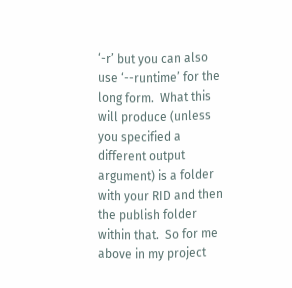‘-r’ but you can also use ‘--runtime’ for the long form.  What this will produce (unless you specified a different output argument) is a folder with your RID and then the publish folder within that.  So for me above in my project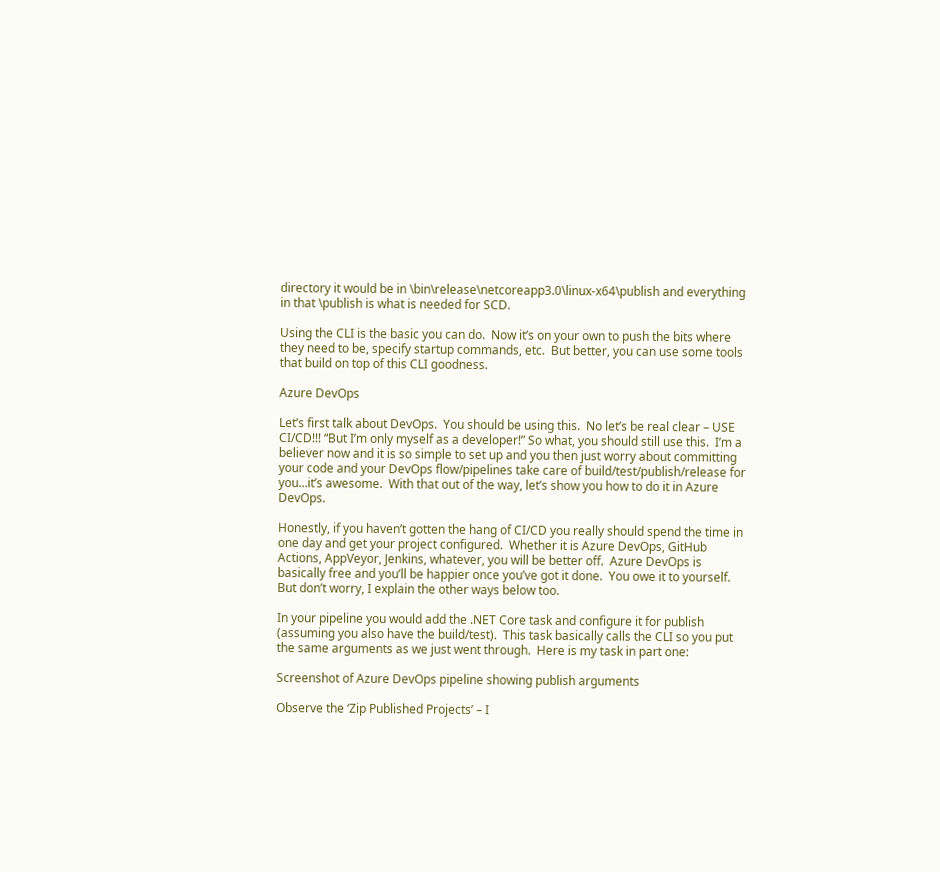directory it would be in \bin\release\netcoreapp3.0\linux-x64\publish and everything in that \publish is what is needed for SCD.

Using the CLI is the basic you can do.  Now it’s on your own to push the bits where they need to be, specify startup commands, etc.  But better, you can use some tools that build on top of this CLI goodness.

Azure DevOps

Let’s first talk about DevOps.  You should be using this.  No let’s be real clear – USE CI/CD!!! “But I’m only myself as a developer!” So what, you should still use this.  I’m a believer now and it is so simple to set up and you then just worry about committing your code and your DevOps flow/pipelines take care of build/test/publish/release for you…it’s awesome.  With that out of the way, let’s show you how to do it in Azure DevOps.

Honestly, if you haven’t gotten the hang of CI/CD you really should spend the time in one day and get your project configured.  Whether it is Azure DevOps, GitHub Actions, AppVeyor, Jenkins, whatever, you will be better off.  Azure DevOps is basically free and you’ll be happier once you’ve got it done.  You owe it to yourself.  But don’t worry, I explain the other ways below too.

In your pipeline you would add the .NET Core task and configure it for publish (assuming you also have the build/test).  This task basically calls the CLI so you put the same arguments as we just went through.  Here is my task in part one:

Screenshot of Azure DevOps pipeline showing publish arguments

Observe the ‘Zip Published Projects’ – I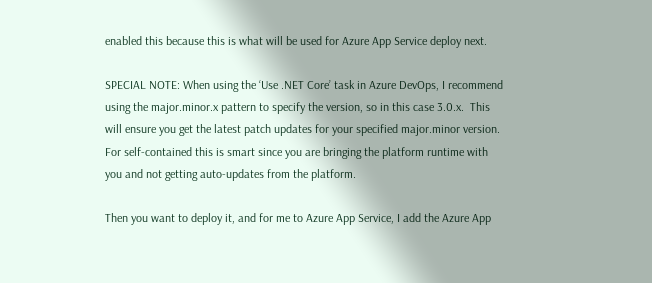enabled this because this is what will be used for Azure App Service deploy next.

SPECIAL NOTE: When using the ‘Use .NET Core’ task in Azure DevOps, I recommend using the major.minor.x pattern to specify the version, so in this case 3.0.x.  This will ensure you get the latest patch updates for your specified major.minor version.  For self-contained this is smart since you are bringing the platform runtime with you and not getting auto-updates from the platform.

Then you want to deploy it, and for me to Azure App Service, I add the Azure App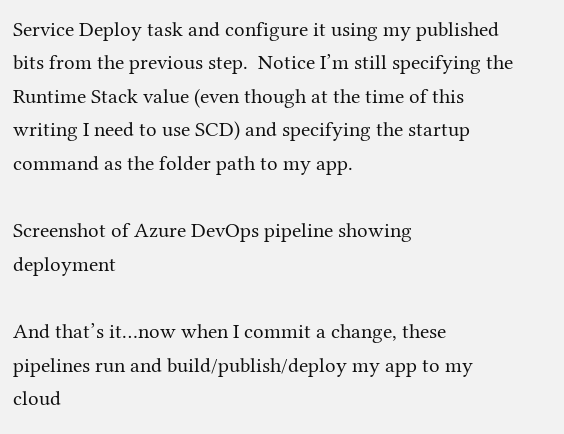Service Deploy task and configure it using my published bits from the previous step.  Notice I’m still specifying the Runtime Stack value (even though at the time of this writing I need to use SCD) and specifying the startup command as the folder path to my app.

Screenshot of Azure DevOps pipeline showing deployment

And that’s it…now when I commit a change, these pipelines run and build/publish/deploy my app to my cloud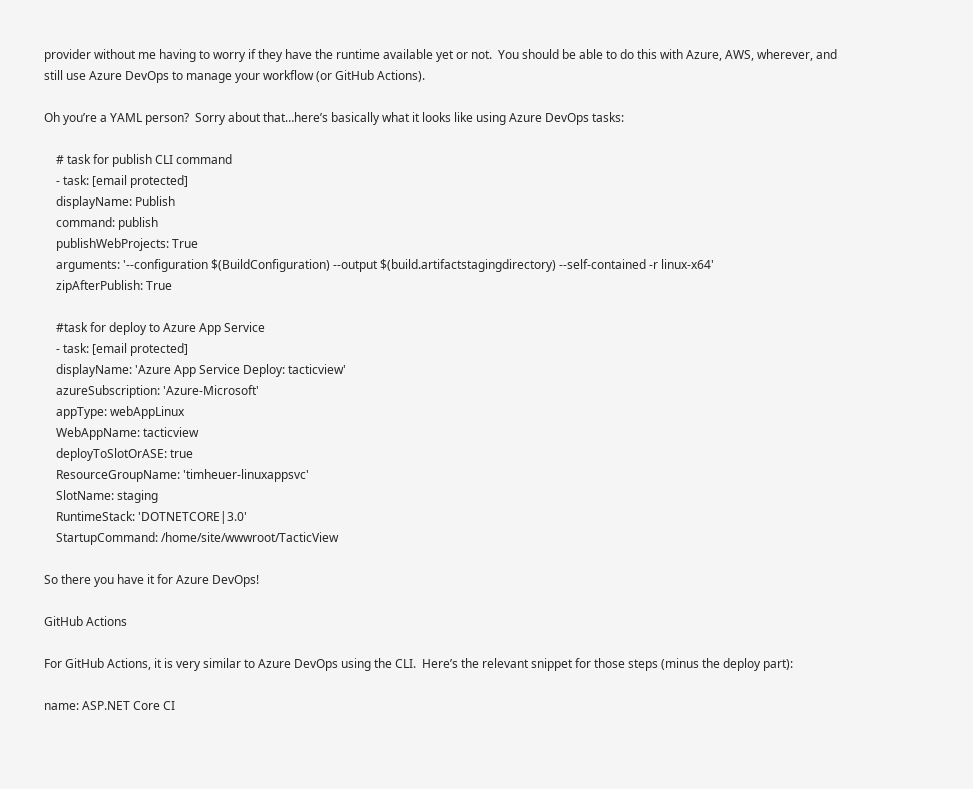provider without me having to worry if they have the runtime available yet or not.  You should be able to do this with Azure, AWS, wherever, and still use Azure DevOps to manage your workflow (or GitHub Actions).

Oh you’re a YAML person?  Sorry about that…here’s basically what it looks like using Azure DevOps tasks:

    # task for publish CLI command
    - task: [email protected]
    displayName: Publish
    command: publish
    publishWebProjects: True
    arguments: '--configuration $(BuildConfiguration) --output $(build.artifactstagingdirectory) --self-contained -r linux-x64'
    zipAfterPublish: True

    #task for deploy to Azure App Service
    - task: [email protected]
    displayName: 'Azure App Service Deploy: tacticview'
    azureSubscription: 'Azure-Microsoft'
    appType: webAppLinux
    WebAppName: tacticview
    deployToSlotOrASE: true
    ResourceGroupName: 'timheuer-linuxappsvc'
    SlotName: staging
    RuntimeStack: 'DOTNETCORE|3.0'
    StartupCommand: /home/site/wwwroot/TacticView

So there you have it for Azure DevOps!

GitHub Actions

For GitHub Actions, it is very similar to Azure DevOps using the CLI.  Here’s the relevant snippet for those steps (minus the deploy part):

name: ASP.NET Core CI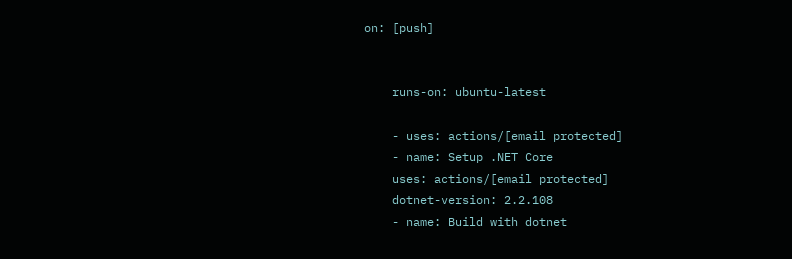on: [push]


    runs-on: ubuntu-latest

    - uses: actions/[email protected]
    - name: Setup .NET Core
    uses: actions/[email protected]
    dotnet-version: 2.2.108
    - name: Build with dotnet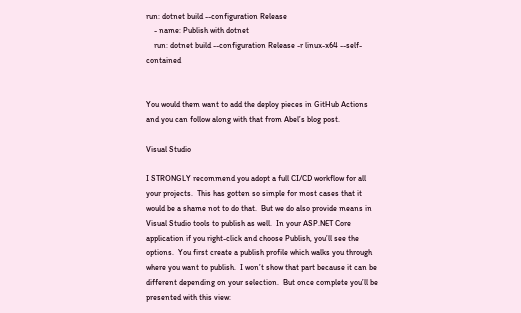run: dotnet build --configuration Release
    - name: Publish with dotnet
    run: dotnet build --configuration Release -r linux-x64 --self-contained


You would them want to add the deploy pieces in GitHub Actions and you can follow along with that from Abel’s blog post.

Visual Studio

I STRONGLY recommend you adopt a full CI/CD workflow for all your projects.  This has gotten so simple for most cases that it would be a shame not to do that.  But we do also provide means in Visual Studio tools to publish as well.  In your ASP.NET Core application if you right-click and choose Publish, you’ll see the options.  You first create a publish profile which walks you through where you want to publish.  I won’t show that part because it can be different depending on your selection.  But once complete you’ll be presented with this view: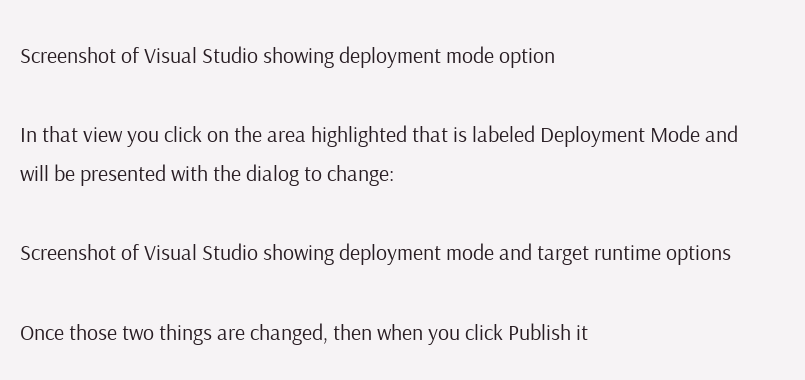Screenshot of Visual Studio showing deployment mode option

In that view you click on the area highlighted that is labeled Deployment Mode and will be presented with the dialog to change:

Screenshot of Visual Studio showing deployment mode and target runtime options

Once those two things are changed, then when you click Publish it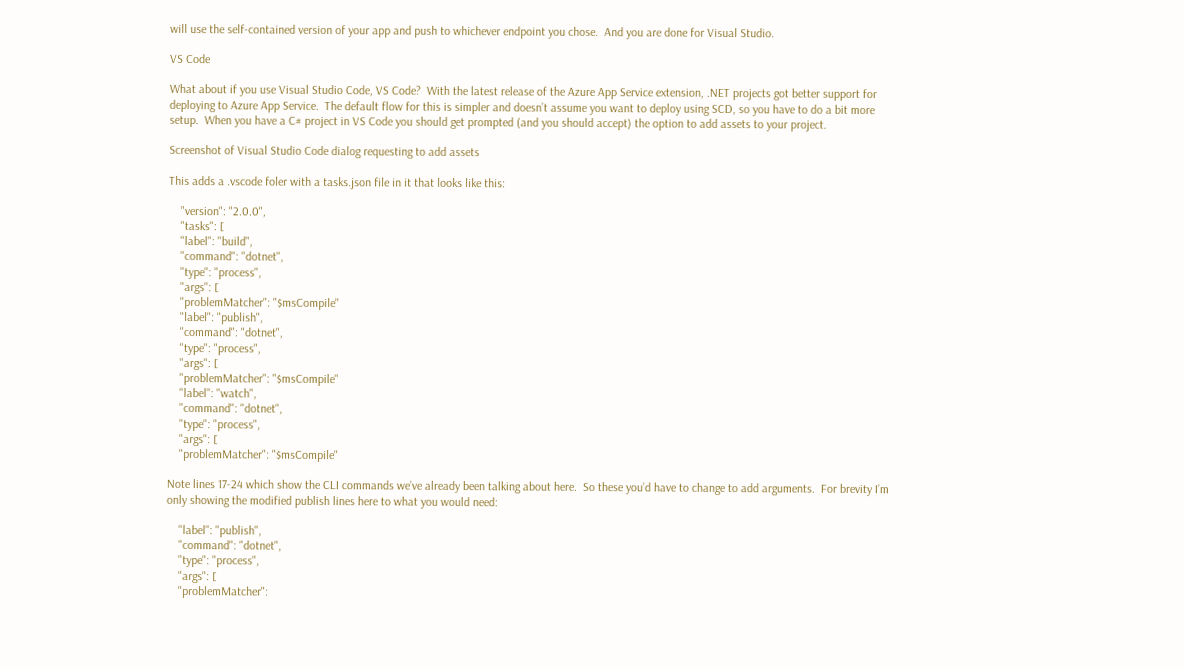will use the self-contained version of your app and push to whichever endpoint you chose.  And you are done for Visual Studio.

VS Code

What about if you use Visual Studio Code, VS Code?  With the latest release of the Azure App Service extension, .NET projects got better support for deploying to Azure App Service.  The default flow for this is simpler and doesn’t assume you want to deploy using SCD, so you have to do a bit more setup.  When you have a C# project in VS Code you should get prompted (and you should accept) the option to add assets to your project.

Screenshot of Visual Studio Code dialog requesting to add assets

This adds a .vscode foler with a tasks.json file in it that looks like this:

    "version": "2.0.0",
    "tasks": [
    "label": "build",
    "command": "dotnet",
    "type": "process",
    "args": [
    "problemMatcher": "$msCompile"
    "label": "publish",
    "command": "dotnet",
    "type": "process",
    "args": [
    "problemMatcher": "$msCompile"
    "label": "watch",
    "command": "dotnet",
    "type": "process",
    "args": [
    "problemMatcher": "$msCompile"

Note lines 17-24 which show the CLI commands we’ve already been talking about here.  So these you’d have to change to add arguments.  For brevity I’m only showing the modified publish lines here to what you would need:

    "label": "publish",
    "command": "dotnet",
    "type": "process",
    "args": [
    "problemMatcher":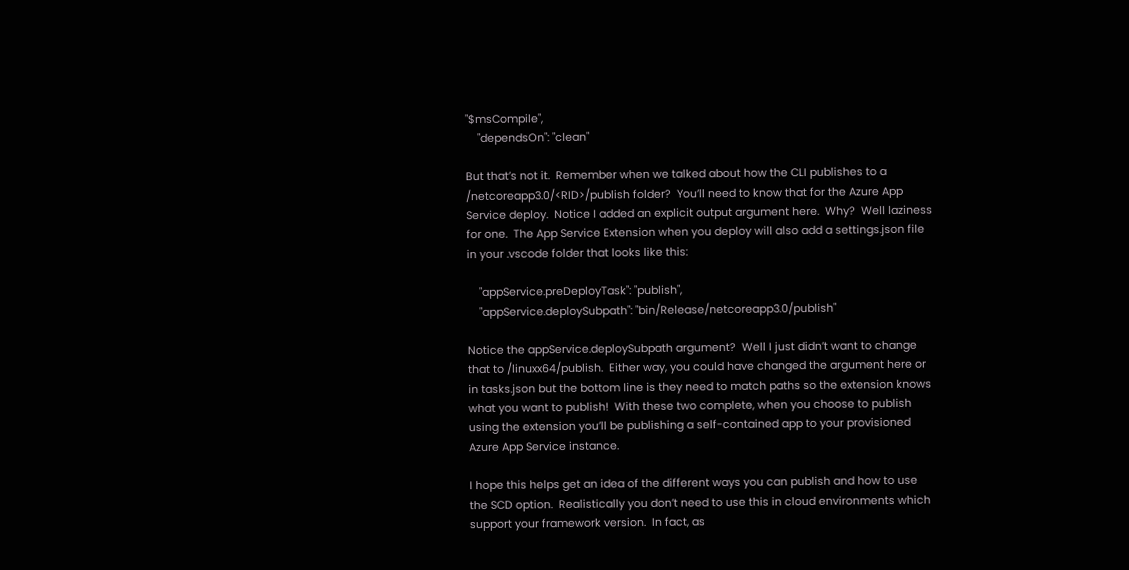"$msCompile",
    "dependsOn": "clean"

But that’s not it.  Remember when we talked about how the CLI publishes to a /netcoreapp3.0/<RID>/publish folder?  You’ll need to know that for the Azure App Service deploy.  Notice I added an explicit output argument here.  Why?  Well laziness for one.  The App Service Extension when you deploy will also add a settings.json file in your .vscode folder that looks like this:

    "appService.preDeployTask": "publish",
    "appService.deploySubpath": "bin/Release/netcoreapp3.0/publish"

Notice the appService.deploySubpath argument?  Well I just didn’t want to change that to /linuxx64/publish.  Either way, you could have changed the argument here or in tasks.json but the bottom line is they need to match paths so the extension knows what you want to publish!  With these two complete, when you choose to publish using the extension you’ll be publishing a self-contained app to your provisioned Azure App Service instance.

I hope this helps get an idea of the different ways you can publish and how to use the SCD option.  Realistically you don’t need to use this in cloud environments which support your framework version.  In fact, as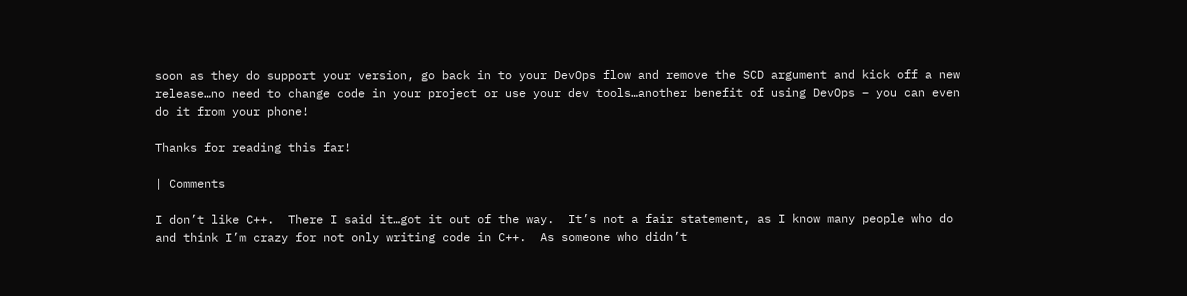soon as they do support your version, go back in to your DevOps flow and remove the SCD argument and kick off a new release…no need to change code in your project or use your dev tools…another benefit of using DevOps – you can even do it from your phone!

Thanks for reading this far!

| Comments

I don’t like C++.  There I said it…got it out of the way.  It’s not a fair statement, as I know many people who do and think I’m crazy for not only writing code in C++.  As someone who didn’t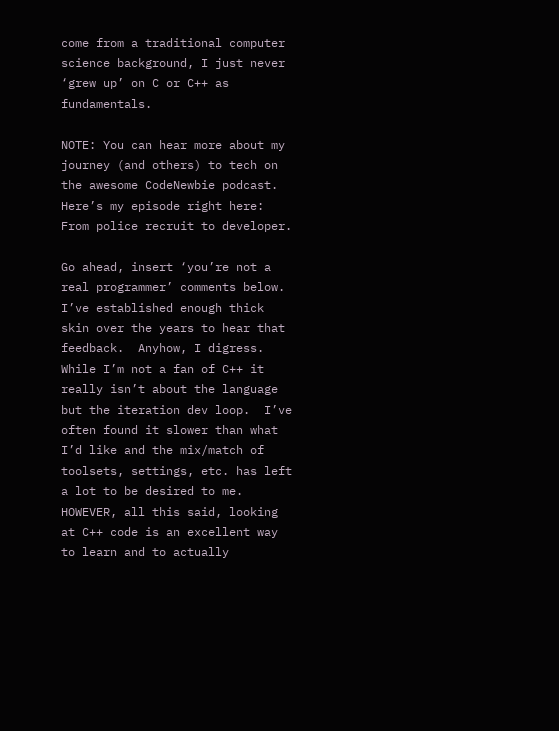come from a traditional computer science background, I just never ‘grew up’ on C or C++ as fundamentals.

NOTE: You can hear more about my journey (and others) to tech on the awesome CodeNewbie podcast.  Here’s my episode right here: From police recruit to developer.

Go ahead, insert ‘you’re not a real programmer’ comments below.  I’ve established enough thick skin over the years to hear that feedback.  Anyhow, I digress.  While I’m not a fan of C++ it really isn’t about the language but the iteration dev loop.  I’ve often found it slower than what I’d like and the mix/match of toolsets, settings, etc. has left a lot to be desired to me.  HOWEVER, all this said, looking at C++ code is an excellent way to learn and to actually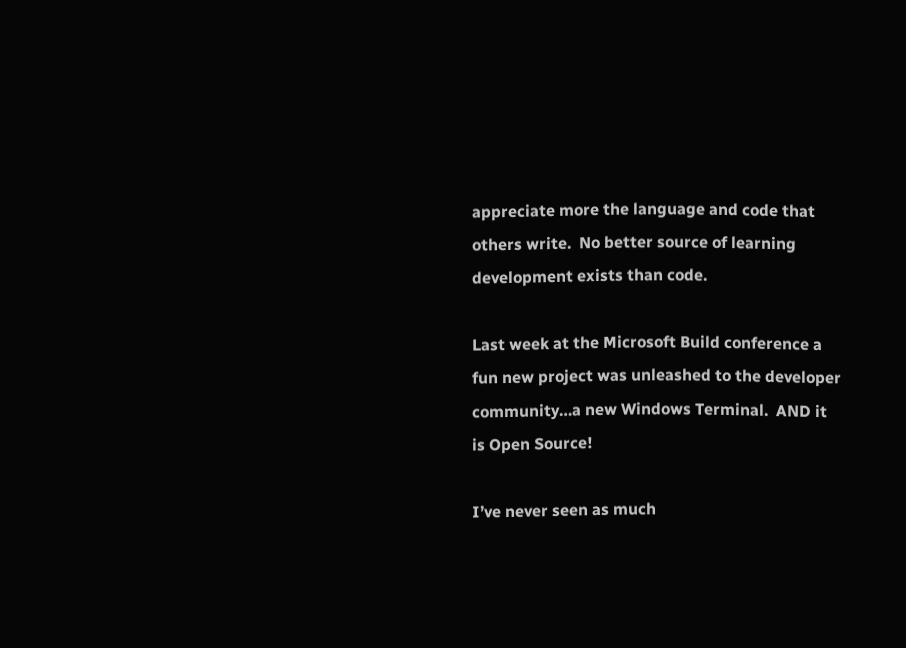appreciate more the language and code that others write.  No better source of learning development exists than code.

Last week at the Microsoft Build conference a fun new project was unleashed to the developer community…a new Windows Terminal.  AND it is Open Source!

I’ve never seen as much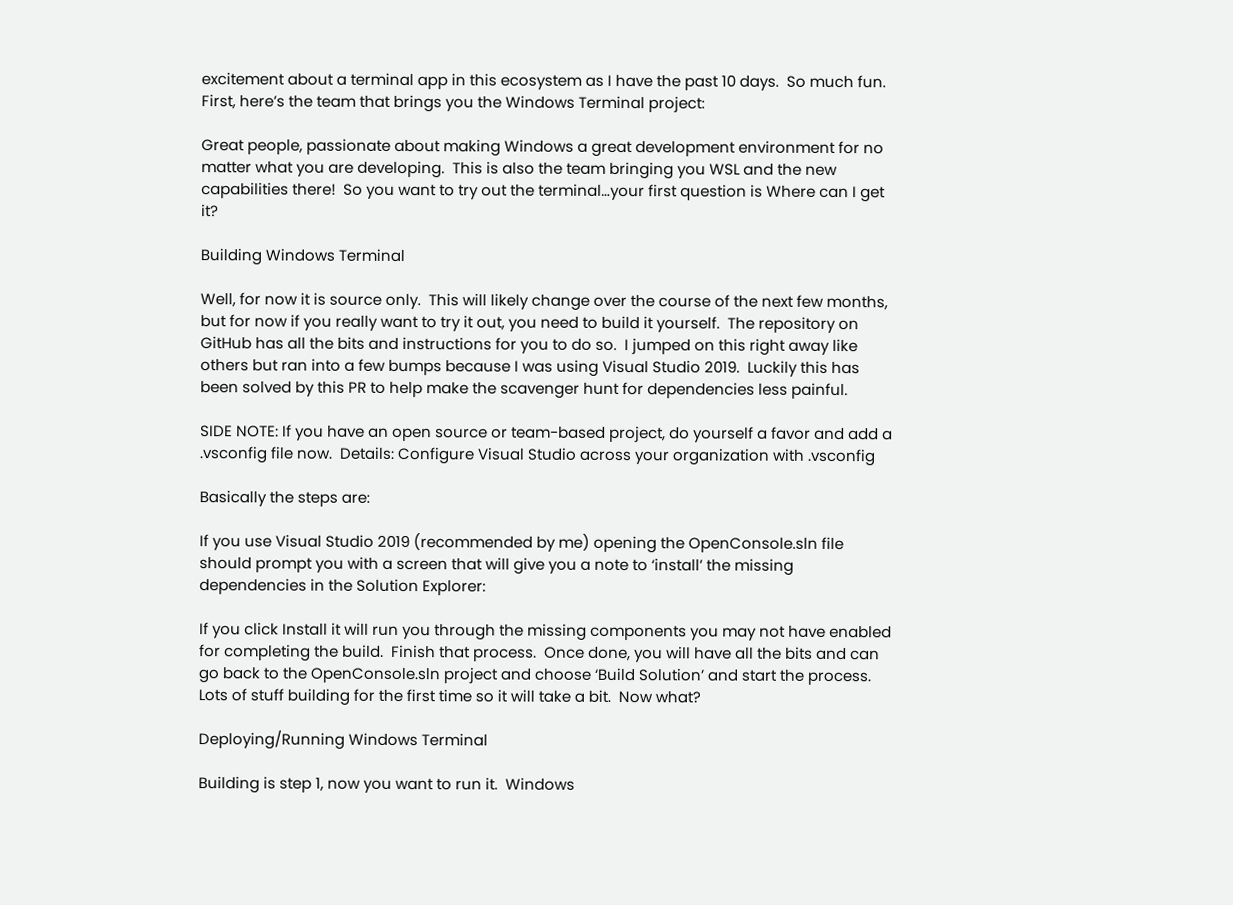excitement about a terminal app in this ecosystem as I have the past 10 days.  So much fun.  First, here’s the team that brings you the Windows Terminal project:

Great people, passionate about making Windows a great development environment for no matter what you are developing.  This is also the team bringing you WSL and the new capabilities there!  So you want to try out the terminal…your first question is Where can I get it?

Building Windows Terminal

Well, for now it is source only.  This will likely change over the course of the next few months, but for now if you really want to try it out, you need to build it yourself.  The repository on GitHub has all the bits and instructions for you to do so.  I jumped on this right away like others but ran into a few bumps because I was using Visual Studio 2019.  Luckily this has been solved by this PR to help make the scavenger hunt for dependencies less painful.

SIDE NOTE: If you have an open source or team-based project, do yourself a favor and add a .vsconfig file now.  Details: Configure Visual Studio across your organization with .vsconfig

Basically the steps are:

If you use Visual Studio 2019 (recommended by me) opening the OpenConsole.sln file should prompt you with a screen that will give you a note to ‘install’ the missing dependencies in the Solution Explorer:

If you click Install it will run you through the missing components you may not have enabled for completing the build.  Finish that process.  Once done, you will have all the bits and can go back to the OpenConsole.sln project and choose ‘Build Solution’ and start the process.  Lots of stuff building for the first time so it will take a bit.  Now what?

Deploying/Running Windows Terminal

Building is step 1, now you want to run it.  Windows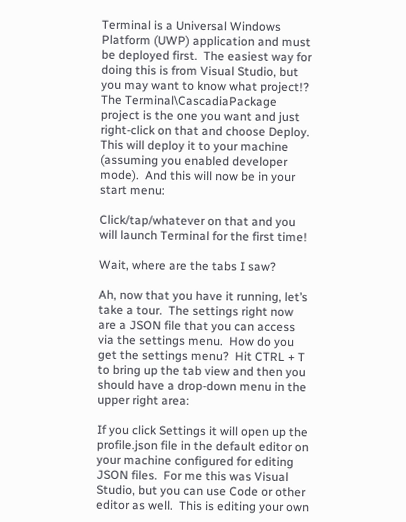Terminal is a Universal Windows Platform (UWP) application and must be deployed first.  The easiest way for doing this is from Visual Studio, but you may want to know what project!?  The Terminal\CascadiaPackage project is the one you want and just right-click on that and choose Deploy.  This will deploy it to your machine (assuming you enabled developer mode).  And this will now be in your start menu:

Click/tap/whatever on that and you will launch Terminal for the first time!

Wait, where are the tabs I saw?

Ah, now that you have it running, let’s take a tour.  The settings right now are a JSON file that you can access via the settings menu.  How do you get the settings menu?  Hit CTRL + T to bring up the tab view and then you should have a drop-down menu in the upper right area:

If you click Settings it will open up the profile.json file in the default editor on your machine configured for editing JSON files.  For me this was Visual Studio, but you can use Code or other editor as well.  This is editing your own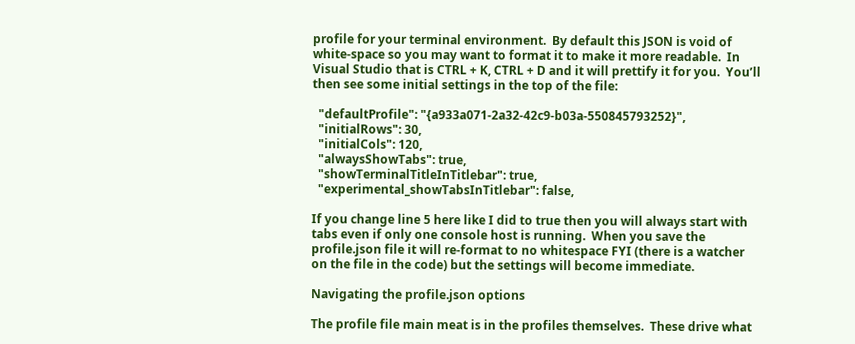profile for your terminal environment.  By default this JSON is void of white-space so you may want to format it to make it more readable.  In Visual Studio that is CTRL + K, CTRL + D and it will prettify it for you.  You’ll then see some initial settings in the top of the file:

  "defaultProfile": "{a933a071-2a32-42c9-b03a-550845793252}",
  "initialRows": 30,
  "initialCols": 120,
  "alwaysShowTabs": true,
  "showTerminalTitleInTitlebar": true,
  "experimental_showTabsInTitlebar": false,

If you change line 5 here like I did to true then you will always start with tabs even if only one console host is running.  When you save the profile.json file it will re-format to no whitespace FYI (there is a watcher on the file in the code) but the settings will become immediate.

Navigating the profile.json options

The profile file main meat is in the profiles themselves.  These drive what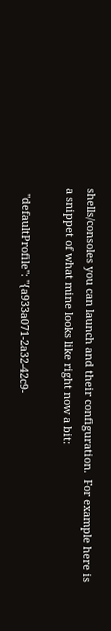shells/consoles you can launch and their configuration.  For example here is a snippet of what mine looks like right now a bit:

  "defaultProfile": "{a933a071-2a32-42c9-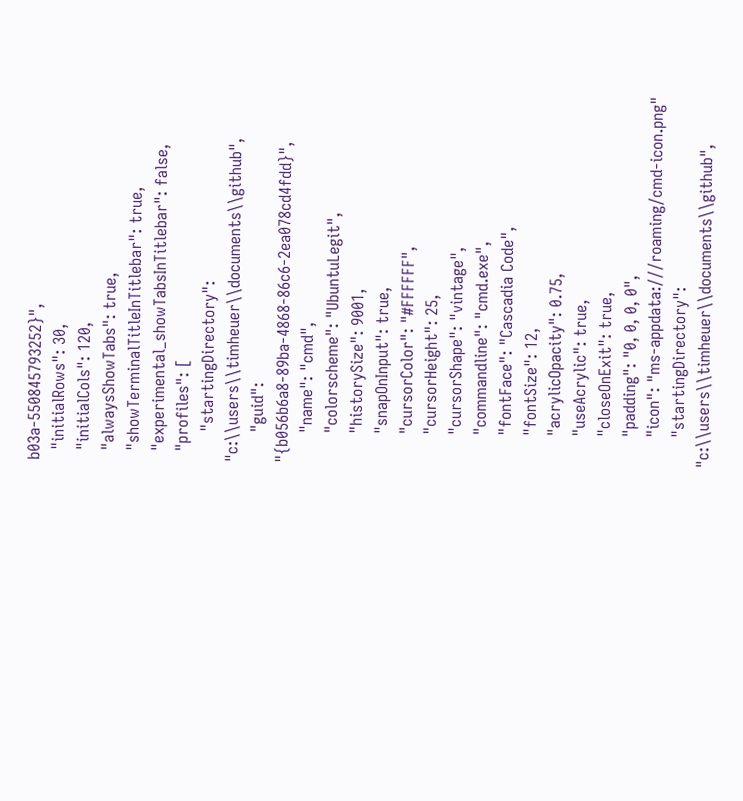b03a-550845793252}",
  "initialRows": 30,
  "initialCols": 120,
  "alwaysShowTabs": true,
  "showTerminalTitleInTitlebar": true,
  "experimental_showTabsInTitlebar": false,
  "profiles": [
      "startingDirectory": "c:\\users\\timheuer\\documents\\github",
      "guid": "{b056b6a8-89ba-4868-86c6-2ea078cd4fdd}",
      "name": "cmd",
      "colorscheme": "UbuntuLegit",
      "historySize": 9001,
      "snapOnInput": true,
      "cursorColor": "#FFFFFF",
      "cursorHeight": 25,
      "cursorShape": "vintage",
      "commandline": "cmd.exe",
      "fontFace": "Cascadia Code",
      "fontSize": 12,
      "acrylicOpacity": 0.75,
      "useAcrylic": true,
      "closeOnExit": true,
      "padding": "0, 0, 0, 0",
      "icon": "ms-appdata:///roaming/cmd-icon.png"
      "startingDirectory": "c:\\users\\timheuer\\documents\\github",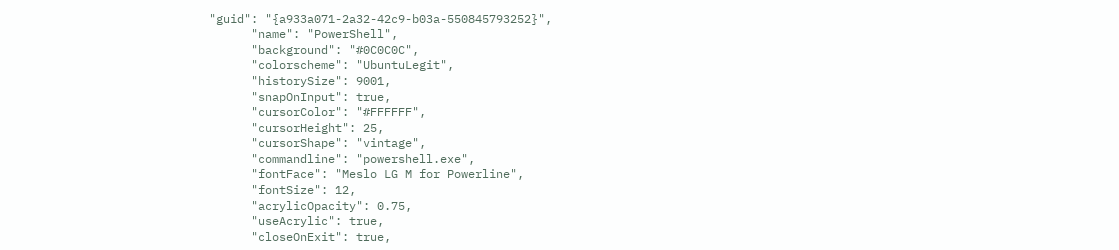"guid": "{a933a071-2a32-42c9-b03a-550845793252}",
      "name": "PowerShell",
      "background": "#0C0C0C",
      "colorscheme": "UbuntuLegit",
      "historySize": 9001,
      "snapOnInput": true,
      "cursorColor": "#FFFFFF",
      "cursorHeight": 25,
      "cursorShape": "vintage",
      "commandline": "powershell.exe",
      "fontFace": "Meslo LG M for Powerline",
      "fontSize": 12,
      "acrylicOpacity": 0.75,
      "useAcrylic": true,
      "closeOnExit": true,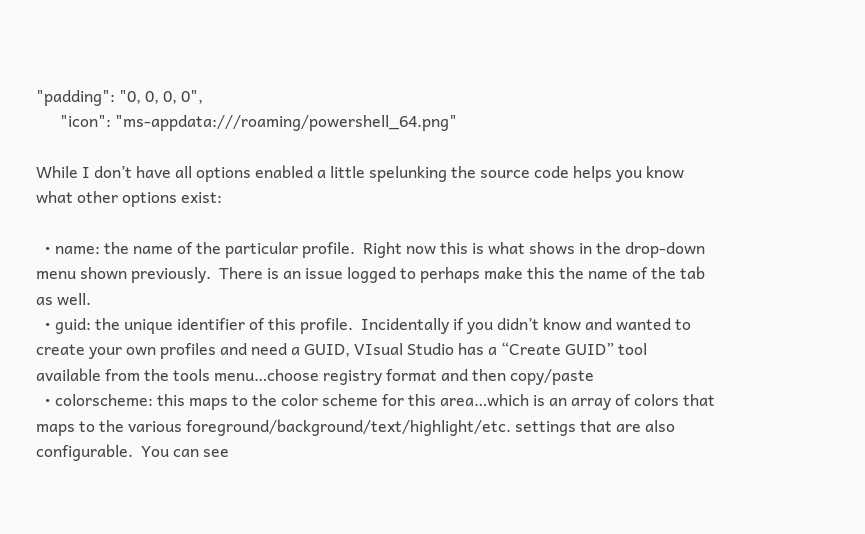"padding": "0, 0, 0, 0",
      "icon": "ms-appdata:///roaming/powershell_64.png"

While I don’t have all options enabled a little spelunking the source code helps you know what other options exist:

  • name: the name of the particular profile.  Right now this is what shows in the drop-down menu shown previously.  There is an issue logged to perhaps make this the name of the tab as well.
  • guid: the unique identifier of this profile.  Incidentally if you didn’t know and wanted to create your own profiles and need a GUID, VIsual Studio has a “Create GUID” tool available from the tools menu…choose registry format and then copy/paste
  • colorscheme: this maps to the color scheme for this area…which is an array of colors that maps to the various foreground/background/text/highlight/etc. settings that are also configurable.  You can see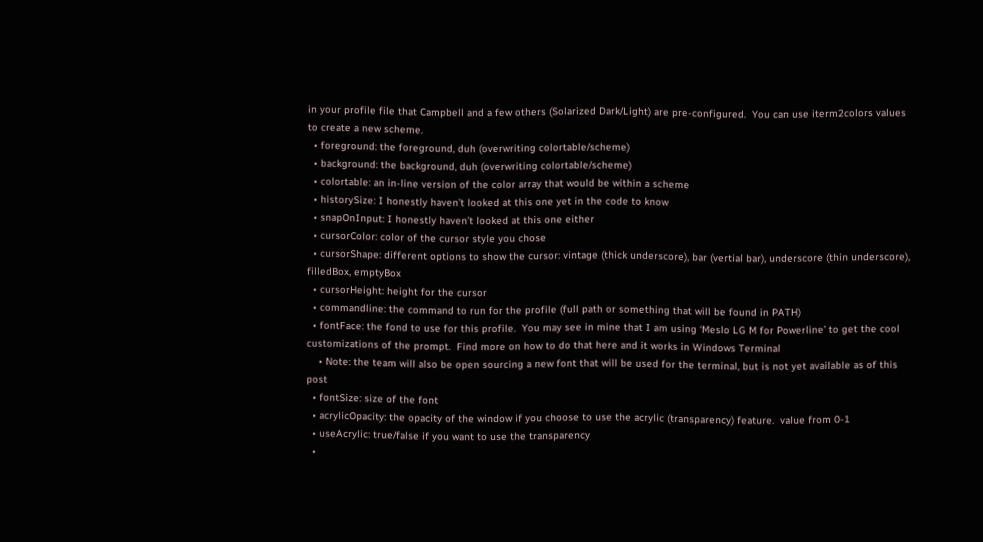in your profile file that Campbell and a few others (Solarized Dark/Light) are pre-configured.  You can use iterm2colors values to create a new scheme.
  • foreground: the foreground, duh (overwriting colortable/scheme)
  • background: the background, duh (overwriting colortable/scheme)
  • colortable: an in-line version of the color array that would be within a scheme
  • historySize: I honestly haven’t looked at this one yet in the code to know
  • snapOnInput: I honestly haven’t looked at this one either
  • cursorColor: color of the cursor style you chose
  • cursorShape: different options to show the cursor: vintage (thick underscore), bar (vertial bar), underscore (thin underscore), filledBox, emptyBox
  • cursorHeight: height for the cursor
  • commandline: the command to run for the profile (full path or something that will be found in PATH)
  • fontFace: the fond to use for this profile.  You may see in mine that I am using ‘Meslo LG M for Powerline’ to get the cool customizations of the prompt.  Find more on how to do that here and it works in Windows Terminal
    • Note: the team will also be open sourcing a new font that will be used for the terminal, but is not yet available as of this post
  • fontSize: size of the font
  • acrylicOpacity: the opacity of the window if you choose to use the acrylic (transparency) feature.  value from 0-1
  • useAcrylic: true/false if you want to use the transparency
  •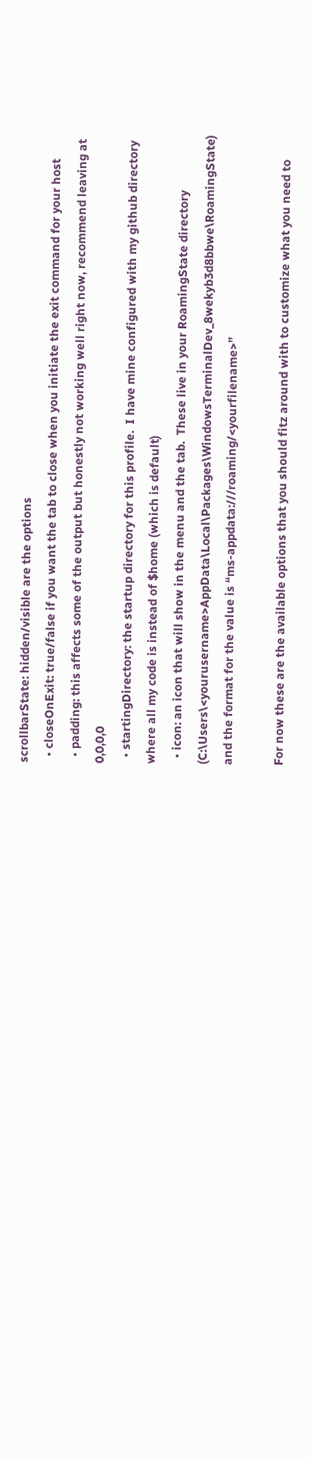scrollbarState: hidden/visible are the options
  • closeOnExit: true/false if you want the tab to close when you initiate the exit command for your host
  • padding: this affects some of the output but honestly not working well right now, recommend leaving at 0,0,0,0
  • startingDirectory: the startup directory for this profile.  I have mine configured with my github directory where all my code is instead of $home (which is default)
  • icon: an icon that will show in the menu and the tab.  These live in your RoamingState directory (C:\Users\<yourusername>AppData\Local\Packages\WindowsTerminalDev_8wekyb3d8bbwe\RoamingState) and the format for the value is “ms-appdata:///roaming/<yourfilename>”

For now these are the available options that you should fitz around with to customize what you need to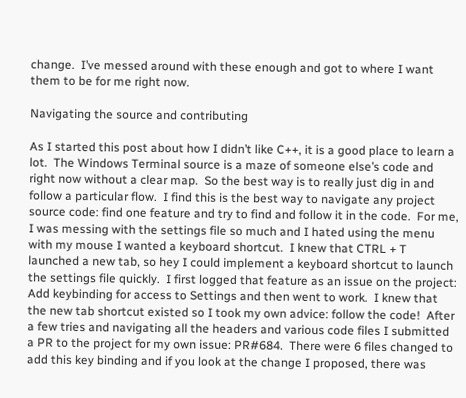change.  I’ve messed around with these enough and got to where I want them to be for me right now.

Navigating the source and contributing

As I started this post about how I didn’t like C++, it is a good place to learn a lot.  The Windows Terminal source is a maze of someone else’s code and right now without a clear map.  So the best way is to really just dig in and follow a particular flow.  I find this is the best way to navigate any project source code: find one feature and try to find and follow it in the code.  For me, I was messing with the settings file so much and I hated using the menu with my mouse I wanted a keyboard shortcut.  I knew that CTRL + T launched a new tab, so hey I could implement a keyboard shortcut to launch the settings file quickly.  I first logged that feature as an issue on the project: Add keybinding for access to Settings and then went to work.  I knew that the new tab shortcut existed so I took my own advice: follow the code!  After a few tries and navigating all the headers and various code files I submitted a PR to the project for my own issue: PR#684.  There were 6 files changed to add this key binding and if you look at the change I proposed, there was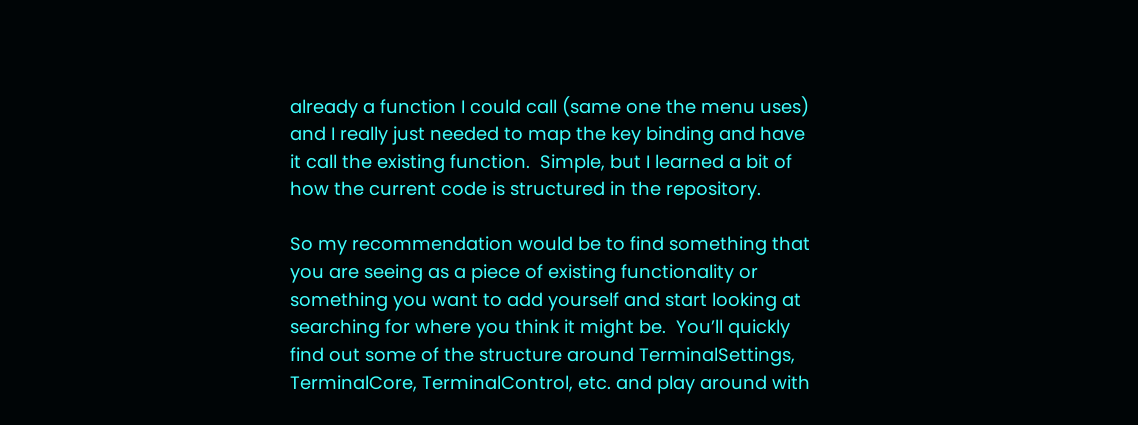already a function I could call (same one the menu uses) and I really just needed to map the key binding and have it call the existing function.  Simple, but I learned a bit of how the current code is structured in the repository.

So my recommendation would be to find something that you are seeing as a piece of existing functionality or something you want to add yourself and start looking at searching for where you think it might be.  You’ll quickly find out some of the structure around TerminalSettings, TerminalCore, TerminalControl, etc. and play around with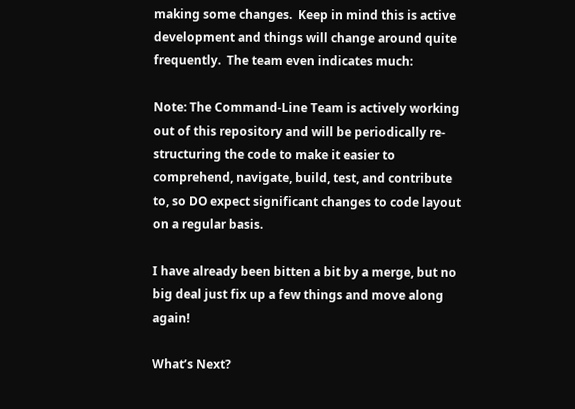making some changes.  Keep in mind this is active development and things will change around quite frequently.  The team even indicates much:

Note: The Command-Line Team is actively working out of this repository and will be periodically re-structuring the code to make it easier to comprehend, navigate, build, test, and contribute to, so DO expect significant changes to code layout on a regular basis.

I have already been bitten a bit by a merge, but no big deal just fix up a few things and move along again!

What’s Next?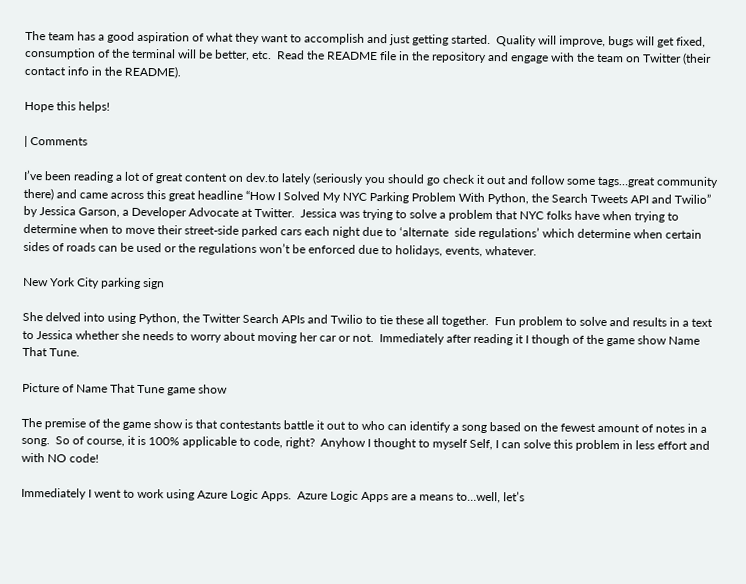The team has a good aspiration of what they want to accomplish and just getting started.  Quality will improve, bugs will get fixed, consumption of the terminal will be better, etc.  Read the README file in the repository and engage with the team on Twitter (their contact info in the README).

Hope this helps!

| Comments

I’ve been reading a lot of great content on dev.to lately (seriously you should go check it out and follow some tags…great community there) and came across this great headline “How I Solved My NYC Parking Problem With Python, the Search Tweets API and Twilio” by Jessica Garson, a Developer Advocate at Twitter.  Jessica was trying to solve a problem that NYC folks have when trying to determine when to move their street-side parked cars each night due to ‘alternate  side regulations’ which determine when certain sides of roads can be used or the regulations won’t be enforced due to holidays, events, whatever.

New York City parking sign

She delved into using Python, the Twitter Search APIs and Twilio to tie these all together.  Fun problem to solve and results in a text to Jessica whether she needs to worry about moving her car or not.  Immediately after reading it I though of the game show Name That Tune.

Picture of Name That Tune game show

The premise of the game show is that contestants battle it out to who can identify a song based on the fewest amount of notes in a song.  So of course, it is 100% applicable to code, right?  Anyhow I thought to myself Self, I can solve this problem in less effort and with NO code!

Immediately I went to work using Azure Logic Apps.  Azure Logic Apps are a means to…well, let’s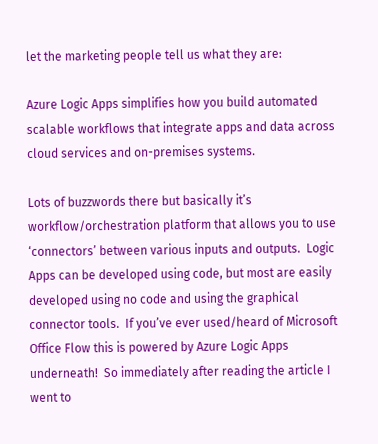let the marketing people tell us what they are:

Azure Logic Apps simplifies how you build automated scalable workflows that integrate apps and data across cloud services and on-premises systems.

Lots of buzzwords there but basically it’s workflow/orchestration platform that allows you to use ‘connectors’ between various inputs and outputs.  Logic Apps can be developed using code, but most are easily developed using no code and using the graphical connector tools.  If you’ve ever used/heard of Microsoft Office Flow this is powered by Azure Logic Apps underneath!  So immediately after reading the article I went to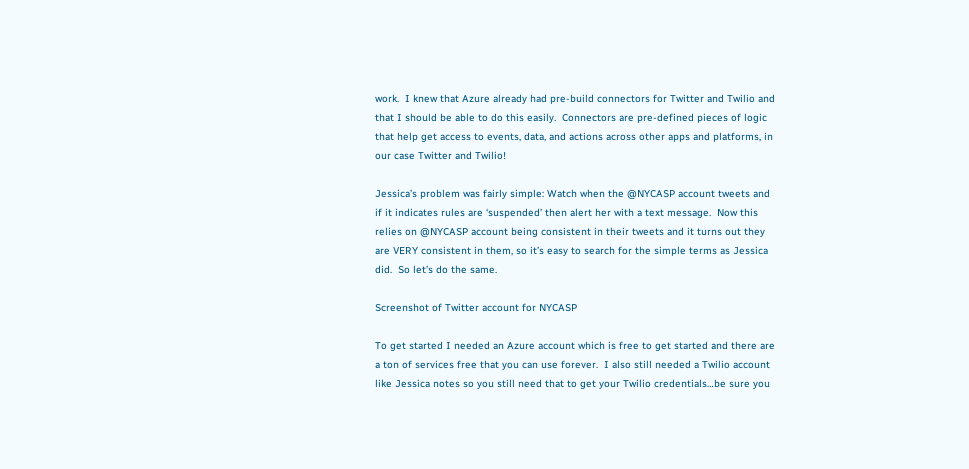work.  I knew that Azure already had pre-build connectors for Twitter and Twilio and that I should be able to do this easily.  Connectors are pre-defined pieces of logic that help get access to events, data, and actions across other apps and platforms, in our case Twitter and Twilio!

Jessica’s problem was fairly simple: Watch when the @NYCASP account tweets and if it indicates rules are ‘suspended’ then alert her with a text message.  Now this relies on @NYCASP account being consistent in their tweets and it turns out they are VERY consistent in them, so it’s easy to search for the simple terms as Jessica did.  So let’s do the same.

Screenshot of Twitter account for NYCASP

To get started I needed an Azure account which is free to get started and there are a ton of services free that you can use forever.  I also still needed a Twilio account like Jessica notes so you still need that to get your Twilio credentials…be sure you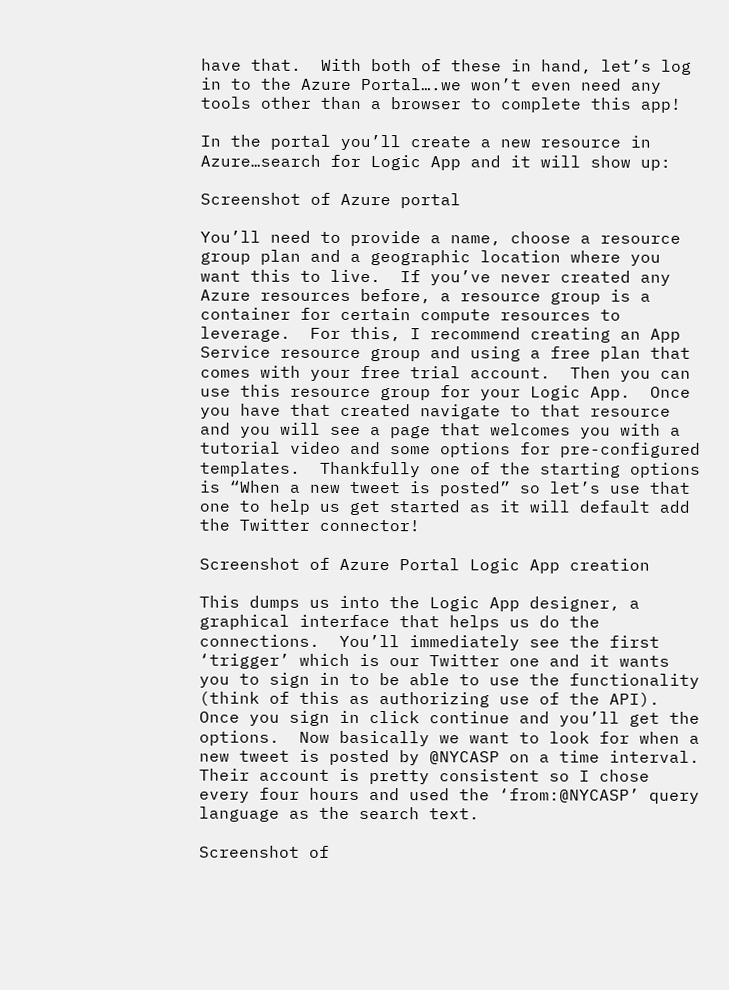have that.  With both of these in hand, let’s log in to the Azure Portal….we won’t even need any tools other than a browser to complete this app!

In the portal you’ll create a new resource in Azure…search for Logic App and it will show up:

Screenshot of Azure portal

You’ll need to provide a name, choose a resource group plan and a geographic location where you want this to live.  If you’ve never created any Azure resources before, a resource group is a container for certain compute resources to leverage.  For this, I recommend creating an App Service resource group and using a free plan that comes with your free trial account.  Then you can use this resource group for your Logic App.  Once you have that created navigate to that resource and you will see a page that welcomes you with a tutorial video and some options for pre-configured templates.  Thankfully one of the starting options is “When a new tweet is posted” so let’s use that one to help us get started as it will default add the Twitter connector!

Screenshot of Azure Portal Logic App creation

This dumps us into the Logic App designer, a graphical interface that helps us do the connections.  You’ll immediately see the first ‘trigger’ which is our Twitter one and it wants you to sign in to be able to use the functionality (think of this as authorizing use of the API).  Once you sign in click continue and you’ll get the options.  Now basically we want to look for when a new tweet is posted by @NYCASP on a time interval.  Their account is pretty consistent so I chose every four hours and used the ‘from:@NYCASP’ query language as the search text.

Screenshot of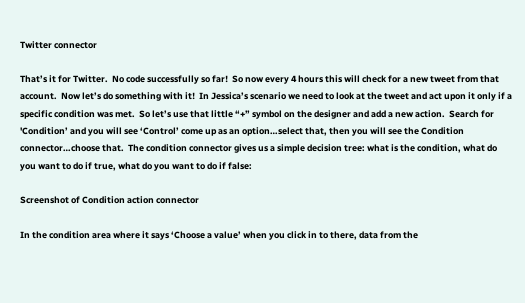Twitter connector

That’s it for Twitter.  No code successfully so far!  So now every 4 hours this will check for a new tweet from that account.  Now let’s do something with it!  In Jessica’s scenario we need to look at the tweet and act upon it only if a specific condition was met.  So let’s use that little “+” symbol on the designer and add a new action.  Search for 'Condition’ and you will see ‘Control’ come up as an option…select that, then you will see the Condition connector…choose that.  The condition connector gives us a simple decision tree: what is the condition, what do you want to do if true, what do you want to do if false:

Screenshot of Condition action connector

In the condition area where it says ‘Choose a value’ when you click in to there, data from the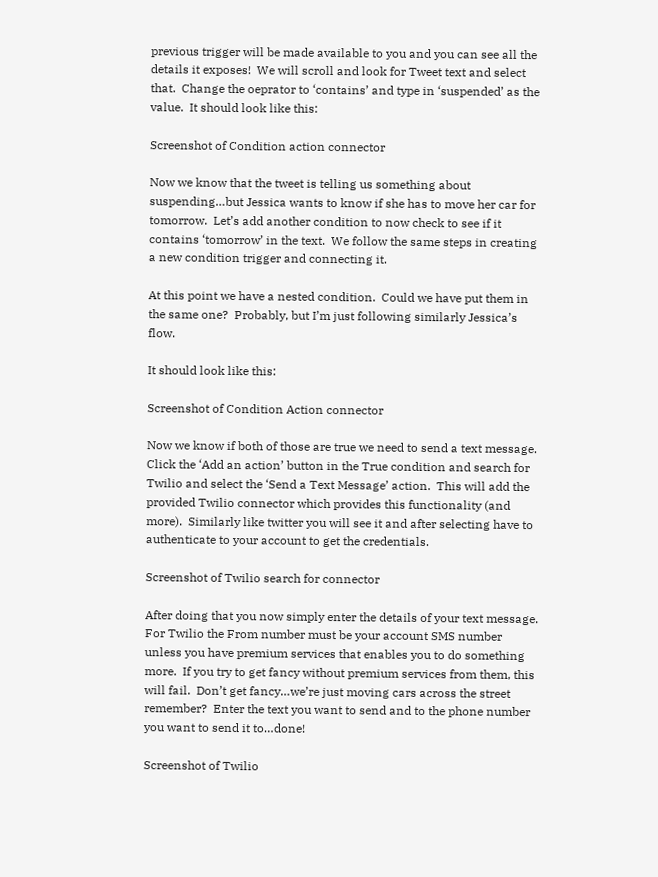previous trigger will be made available to you and you can see all the details it exposes!  We will scroll and look for Tweet text and select that.  Change the oeprator to ‘contains’ and type in ‘suspended’ as the value.  It should look like this:

Screenshot of Condition action connector

Now we know that the tweet is telling us something about suspending…but Jessica wants to know if she has to move her car for tomorrow.  Let’s add another condition to now check to see if it contains ‘tomorrow’ in the text.  We follow the same steps in creating a new condition trigger and connecting it.

At this point we have a nested condition.  Could we have put them in the same one?  Probably, but I’m just following similarly Jessica’s flow.

It should look like this:

Screenshot of Condition Action connector

Now we know if both of those are true we need to send a text message.  Click the ‘Add an action’ button in the True condition and search for Twilio and select the ‘Send a Text Message’ action.  This will add the provided Twilio connector which provides this functionality (and more).  Similarly like twitter you will see it and after selecting have to authenticate to your account to get the credentials.

Screenshot of Twilio search for connector

After doing that you now simply enter the details of your text message.  For Twilio the From number must be your account SMS number unless you have premium services that enables you to do something more.  If you try to get fancy without premium services from them, this will fail.  Don’t get fancy…we’re just moving cars across the street remember?  Enter the text you want to send and to the phone number you want to send it to…done!

Screenshot of Twilio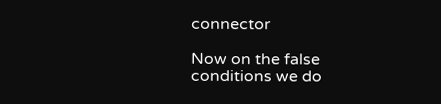connector

Now on the false conditions we do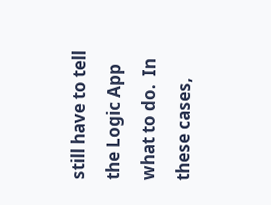still have to tell the Logic App what to do.  In these cases,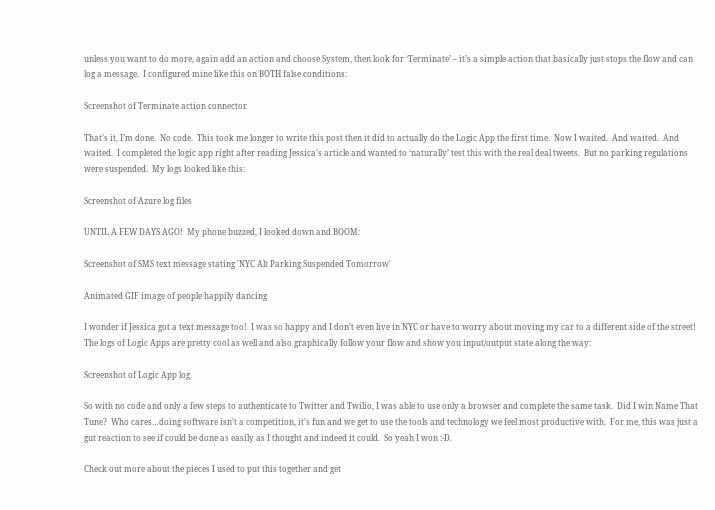unless you want to do more, again add an action and choose System, then look for ‘Terminate’ – it’s a simple action that basically just stops the flow and can log a message.  I configured mine like this on BOTH false conditions:

Screenshot of Terminate action connector

That’s it, I’m done.  No code.  This took me longer to write this post then it did to actually do the Logic App the first time.  Now I waited.  And waited.  And waited.  I completed the logic app right after reading Jessica’s article and wanted to ‘naturally’ test this with the real deal tweets.  But no parking regulations were suspended.  My logs looked like this:

Screenshot of Azure log files

UNTIL A FEW DAYS AGO!  My phone buzzed, I looked down and BOOM:

Screenshot of SMS text message stating 'NYC Alt Parking Suspended Tomorrow'

Animated GIF image of people happily dancing

I wonder if Jessica got a text message too!  I was so happy and I don’t even live in NYC or have to worry about moving my car to a different side of the street!  The logs of Logic Apps are pretty cool as well and also graphically follow your flow and show you input/output state along the way:

Screenshot of Logic App log

So with no code and only a few steps to authenticate to Twitter and Twilio, I was able to use only a browser and complete the same task.  Did I win Name That Tune?  Who cares…doing software isn’t a competition, it’s fun and we get to use the tools and technology we feel most productive with.  For me, this was just a gut reaction to see if could be done as easily as I thought and indeed it could.  So yeah I won :-D.

Check out more about the pieces I used to put this together and get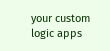your custom logic apps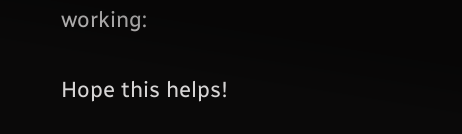working:

Hope this helps!